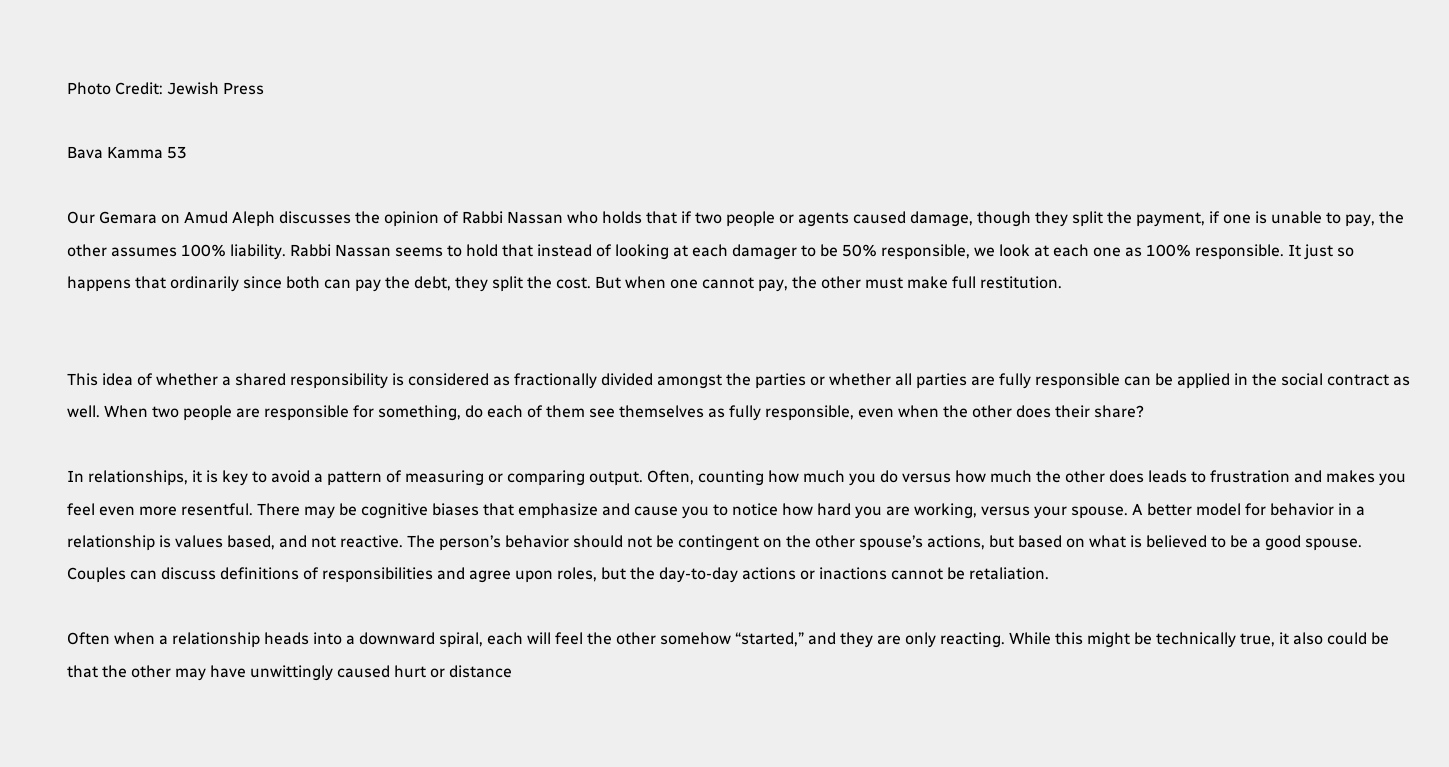Photo Credit: Jewish Press

Bava Kamma 53

Our Gemara on Amud Aleph discusses the opinion of Rabbi Nassan who holds that if two people or agents caused damage, though they split the payment, if one is unable to pay, the other assumes 100% liability. Rabbi Nassan seems to hold that instead of looking at each damager to be 50% responsible, we look at each one as 100% responsible. It just so happens that ordinarily since both can pay the debt, they split the cost. But when one cannot pay, the other must make full restitution.


This idea of whether a shared responsibility is considered as fractionally divided amongst the parties or whether all parties are fully responsible can be applied in the social contract as well. When two people are responsible for something, do each of them see themselves as fully responsible, even when the other does their share?

In relationships, it is key to avoid a pattern of measuring or comparing output. Often, counting how much you do versus how much the other does leads to frustration and makes you feel even more resentful. There may be cognitive biases that emphasize and cause you to notice how hard you are working, versus your spouse. A better model for behavior in a relationship is values based, and not reactive. The person’s behavior should not be contingent on the other spouse’s actions, but based on what is believed to be a good spouse. Couples can discuss definitions of responsibilities and agree upon roles, but the day-to-day actions or inactions cannot be retaliation.

Often when a relationship heads into a downward spiral, each will feel the other somehow “started,” and they are only reacting. While this might be technically true, it also could be that the other may have unwittingly caused hurt or distance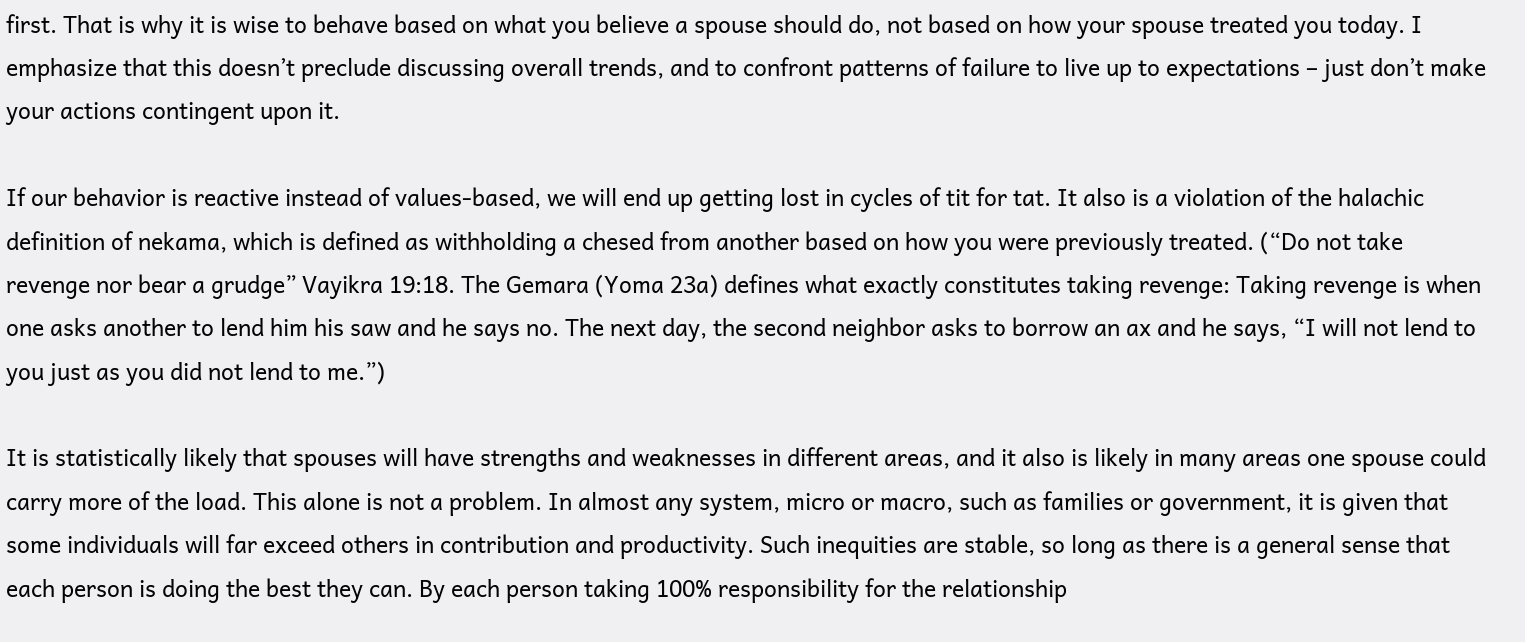first. That is why it is wise to behave based on what you believe a spouse should do, not based on how your spouse treated you today. I emphasize that this doesn’t preclude discussing overall trends, and to confront patterns of failure to live up to expectations – just don’t make your actions contingent upon it.

If our behavior is reactive instead of values-based, we will end up getting lost in cycles of tit for tat. It also is a violation of the halachic definition of nekama, which is defined as withholding a chesed from another based on how you were previously treated. (“Do not take revenge nor bear a grudge” Vayikra 19:18. The Gemara (Yoma 23a) defines what exactly constitutes taking revenge: Taking revenge is when one asks another to lend him his saw and he says no. The next day, the second neighbor asks to borrow an ax and he says, “I will not lend to you just as you did not lend to me.”)

It is statistically likely that spouses will have strengths and weaknesses in different areas, and it also is likely in many areas one spouse could carry more of the load. This alone is not a problem. In almost any system, micro or macro, such as families or government, it is given that some individuals will far exceed others in contribution and productivity. Such inequities are stable, so long as there is a general sense that each person is doing the best they can. By each person taking 100% responsibility for the relationship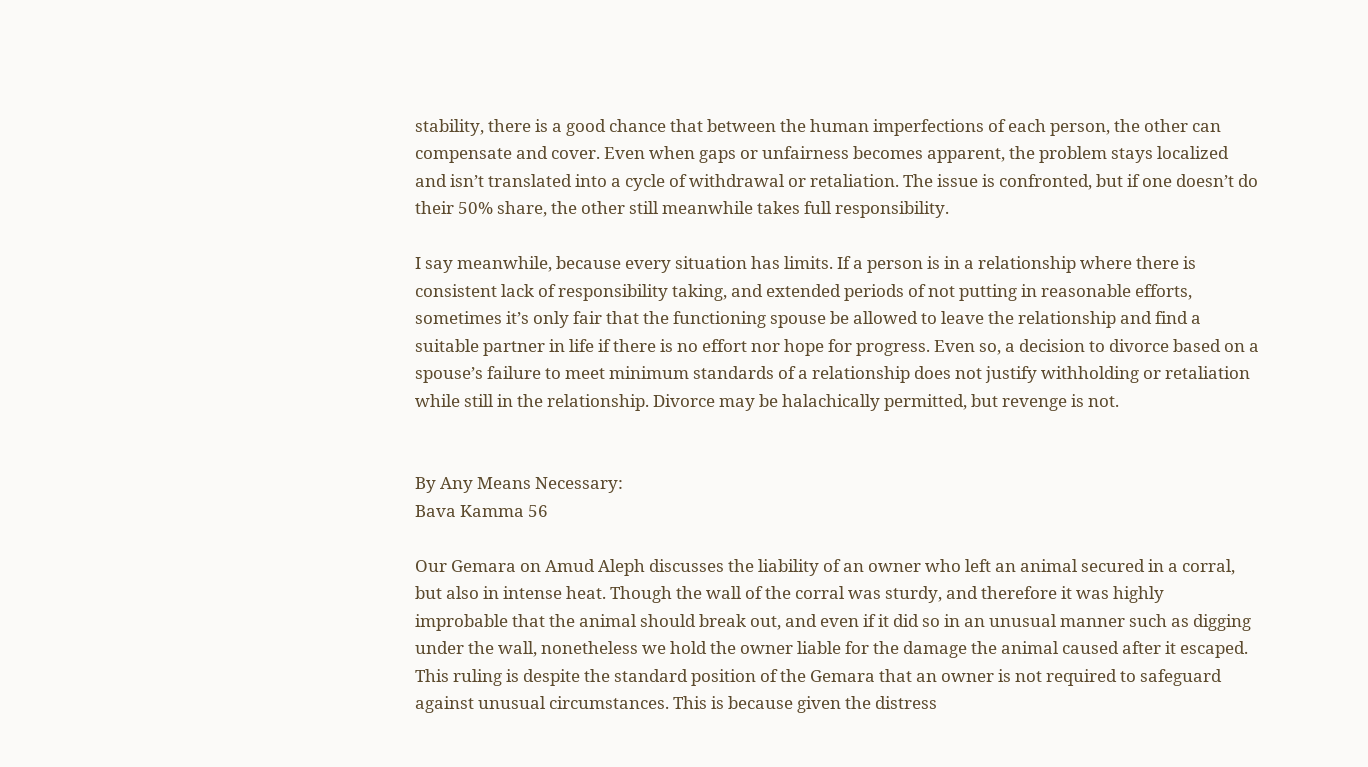stability, there is a good chance that between the human imperfections of each person, the other can compensate and cover. Even when gaps or unfairness becomes apparent, the problem stays localized and isn’t translated into a cycle of withdrawal or retaliation. The issue is confronted, but if one doesn’t do their 50% share, the other still meanwhile takes full responsibility.

I say meanwhile, because every situation has limits. If a person is in a relationship where there is consistent lack of responsibility taking, and extended periods of not putting in reasonable efforts, sometimes it’s only fair that the functioning spouse be allowed to leave the relationship and find a suitable partner in life if there is no effort nor hope for progress. Even so, a decision to divorce based on a spouse’s failure to meet minimum standards of a relationship does not justify withholding or retaliation while still in the relationship. Divorce may be halachically permitted, but revenge is not.


By Any Means Necessary:
Bava Kamma 56

Our Gemara on Amud Aleph discusses the liability of an owner who left an animal secured in a corral, but also in intense heat. Though the wall of the corral was sturdy, and therefore it was highly improbable that the animal should break out, and even if it did so in an unusual manner such as digging under the wall, nonetheless we hold the owner liable for the damage the animal caused after it escaped. This ruling is despite the standard position of the Gemara that an owner is not required to safeguard against unusual circumstances. This is because given the distress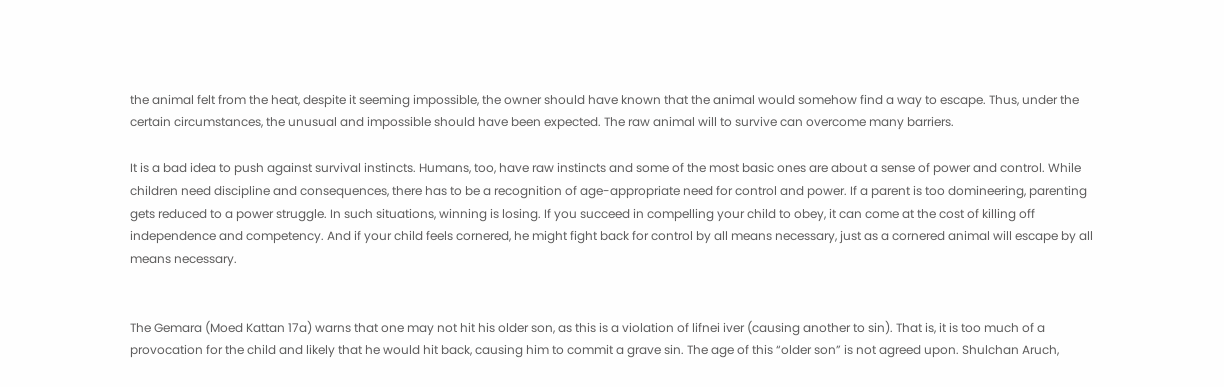the animal felt from the heat, despite it seeming impossible, the owner should have known that the animal would somehow find a way to escape. Thus, under the certain circumstances, the unusual and impossible should have been expected. The raw animal will to survive can overcome many barriers.

It is a bad idea to push against survival instincts. Humans, too, have raw instincts and some of the most basic ones are about a sense of power and control. While children need discipline and consequences, there has to be a recognition of age-appropriate need for control and power. If a parent is too domineering, parenting gets reduced to a power struggle. In such situations, winning is losing. If you succeed in compelling your child to obey, it can come at the cost of killing off independence and competency. And if your child feels cornered, he might fight back for control by all means necessary, just as a cornered animal will escape by all means necessary.


The Gemara (Moed Kattan 17a) warns that one may not hit his older son, as this is a violation of lifnei iver (causing another to sin). That is, it is too much of a provocation for the child and likely that he would hit back, causing him to commit a grave sin. The age of this “older son” is not agreed upon. Shulchan Aruch,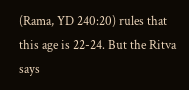(Rama, YD 240:20) rules that this age is 22-24. But the Ritva says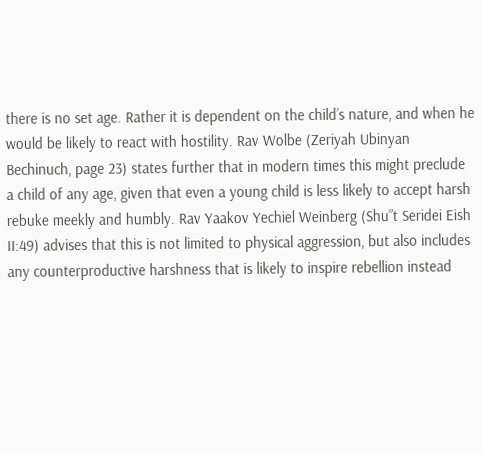there is no set age. Rather it is dependent on the child’s nature, and when he would be likely to react with hostility. Rav Wolbe (Zeriyah Ubinyan Bechinuch, page 23) states further that in modern times this might preclude a child of any age, given that even a young child is less likely to accept harsh rebuke meekly and humbly. Rav Yaakov Yechiel Weinberg (Shu”t Seridei Eish II:49) advises that this is not limited to physical aggression, but also includes any counterproductive harshness that is likely to inspire rebellion instead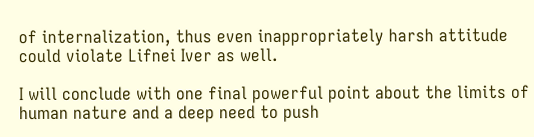of internalization, thus even inappropriately harsh attitude could violate Lifnei Iver as well.

I will conclude with one final powerful point about the limits of human nature and a deep need to push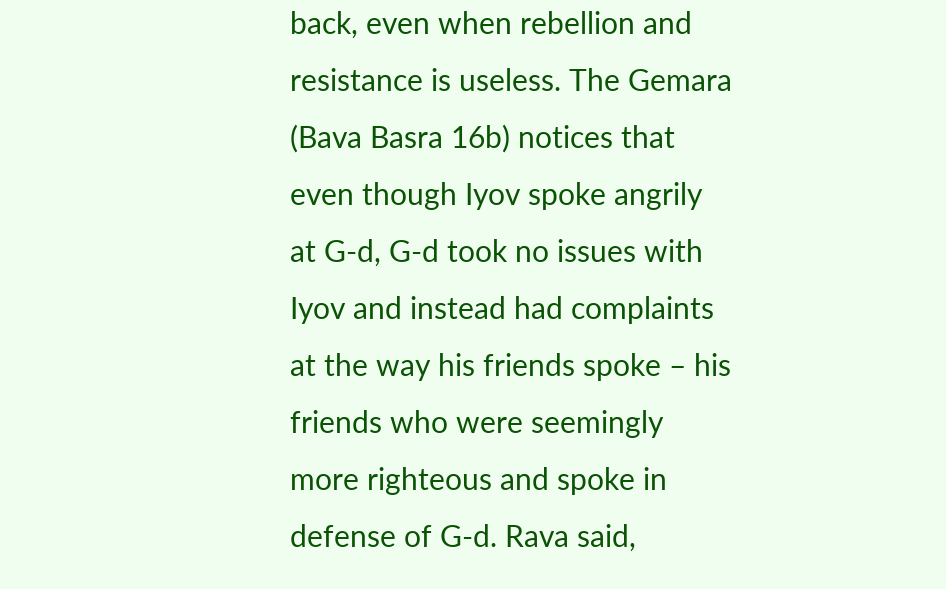back, even when rebellion and resistance is useless. The Gemara (Bava Basra 16b) notices that even though Iyov spoke angrily at G-d, G-d took no issues with Iyov and instead had complaints at the way his friends spoke – his friends who were seemingly more righteous and spoke in defense of G-d. Rava said,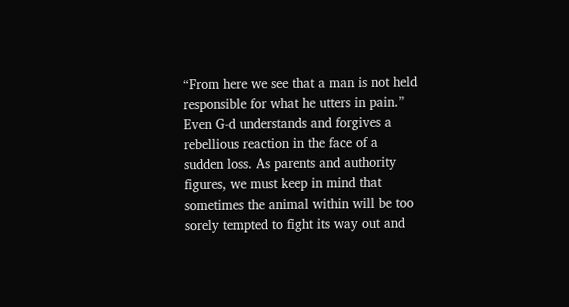“From here we see that a man is not held responsible for what he utters in pain.” Even G-d understands and forgives a rebellious reaction in the face of a sudden loss. As parents and authority figures, we must keep in mind that sometimes the animal within will be too sorely tempted to fight its way out and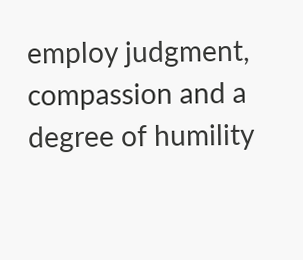employ judgment, compassion and a degree of humility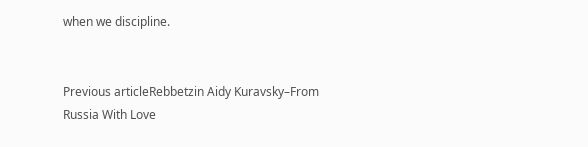when we discipline.


Previous articleRebbetzin Aidy Kuravsky–From Russia With Love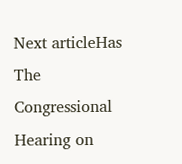Next articleHas The Congressional Hearing on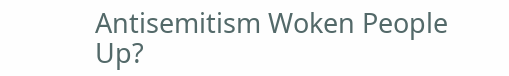Antisemitism Woken People Up?